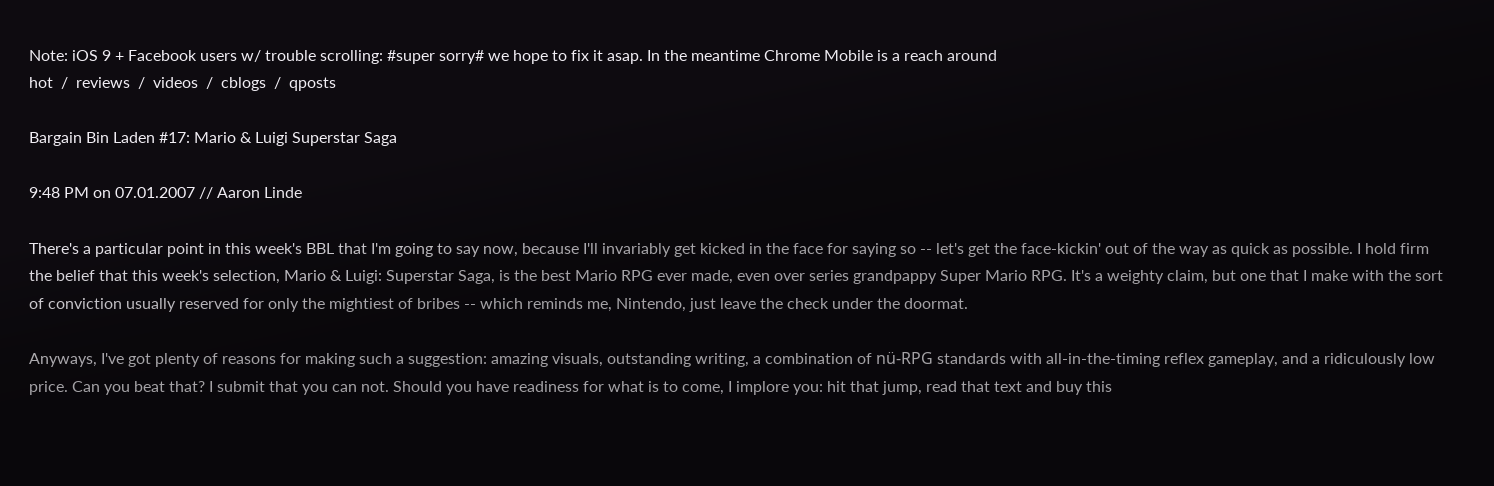Note: iOS 9 + Facebook users w/ trouble scrolling: #super sorry# we hope to fix it asap. In the meantime Chrome Mobile is a reach around
hot  /  reviews  /  videos  /  cblogs  /  qposts

Bargain Bin Laden #17: Mario & Luigi Superstar Saga

9:48 PM on 07.01.2007 // Aaron Linde

There's a particular point in this week's BBL that I'm going to say now, because I'll invariably get kicked in the face for saying so -- let's get the face-kickin' out of the way as quick as possible. I hold firm the belief that this week's selection, Mario & Luigi: Superstar Saga, is the best Mario RPG ever made, even over series grandpappy Super Mario RPG. It's a weighty claim, but one that I make with the sort of conviction usually reserved for only the mightiest of bribes -- which reminds me, Nintendo, just leave the check under the doormat.

Anyways, I've got plenty of reasons for making such a suggestion: amazing visuals, outstanding writing, a combination of nü-RPG standards with all-in-the-timing reflex gameplay, and a ridiculously low price. Can you beat that? I submit that you can not. Should you have readiness for what is to come, I implore you: hit that jump, read that text and buy this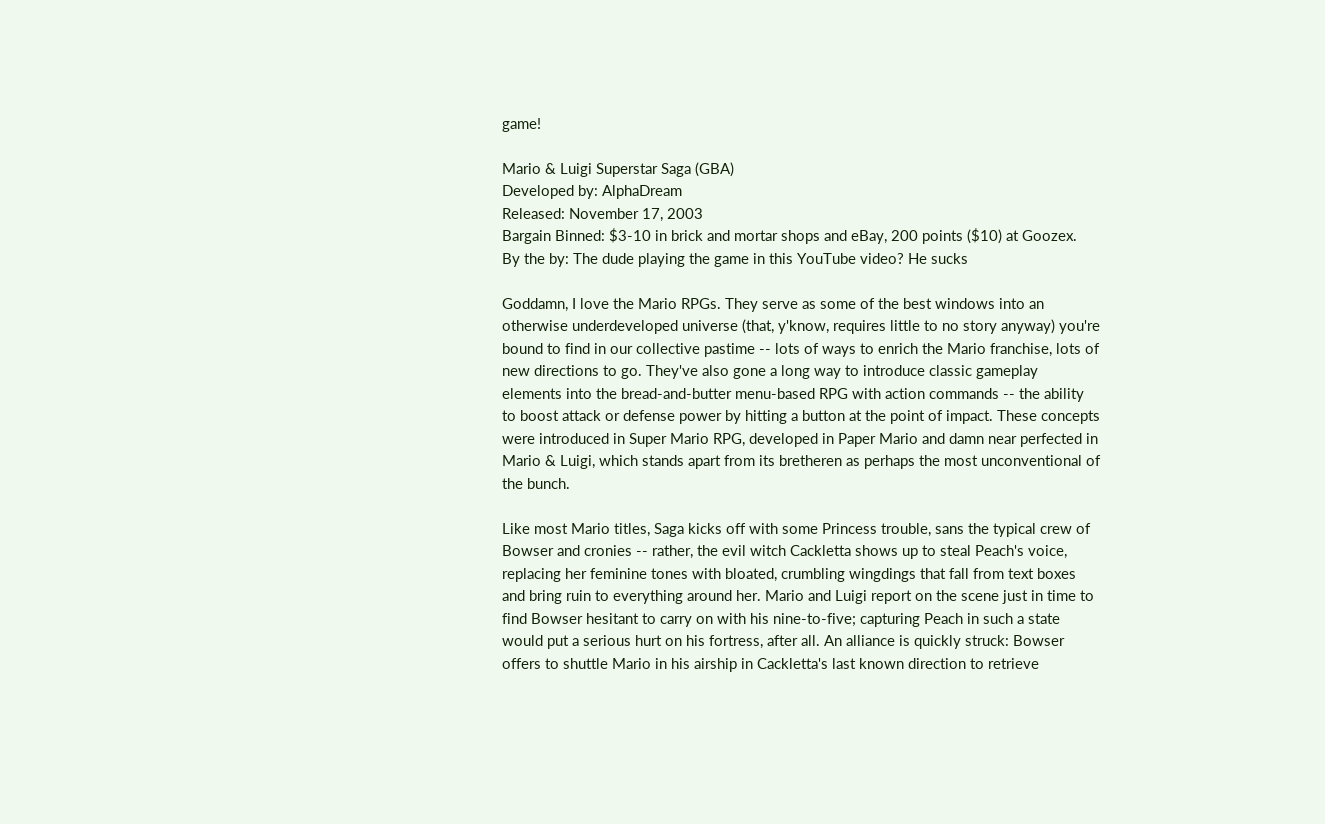game!

Mario & Luigi Superstar Saga (GBA)
Developed by: AlphaDream
Released: November 17, 2003
Bargain Binned: $3-10 in brick and mortar shops and eBay, 200 points ($10) at Goozex.
By the by: The dude playing the game in this YouTube video? He sucks

Goddamn, I love the Mario RPGs. They serve as some of the best windows into an otherwise underdeveloped universe (that, y'know, requires little to no story anyway) you're bound to find in our collective pastime -- lots of ways to enrich the Mario franchise, lots of new directions to go. They've also gone a long way to introduce classic gameplay elements into the bread-and-butter menu-based RPG with action commands -- the ability to boost attack or defense power by hitting a button at the point of impact. These concepts were introduced in Super Mario RPG, developed in Paper Mario and damn near perfected in Mario & Luigi, which stands apart from its bretheren as perhaps the most unconventional of the bunch.

Like most Mario titles, Saga kicks off with some Princess trouble, sans the typical crew of Bowser and cronies -- rather, the evil witch Cackletta shows up to steal Peach's voice, replacing her feminine tones with bloated, crumbling wingdings that fall from text boxes and bring ruin to everything around her. Mario and Luigi report on the scene just in time to find Bowser hesitant to carry on with his nine-to-five; capturing Peach in such a state would put a serious hurt on his fortress, after all. An alliance is quickly struck: Bowser offers to shuttle Mario in his airship in Cackletta's last known direction to retrieve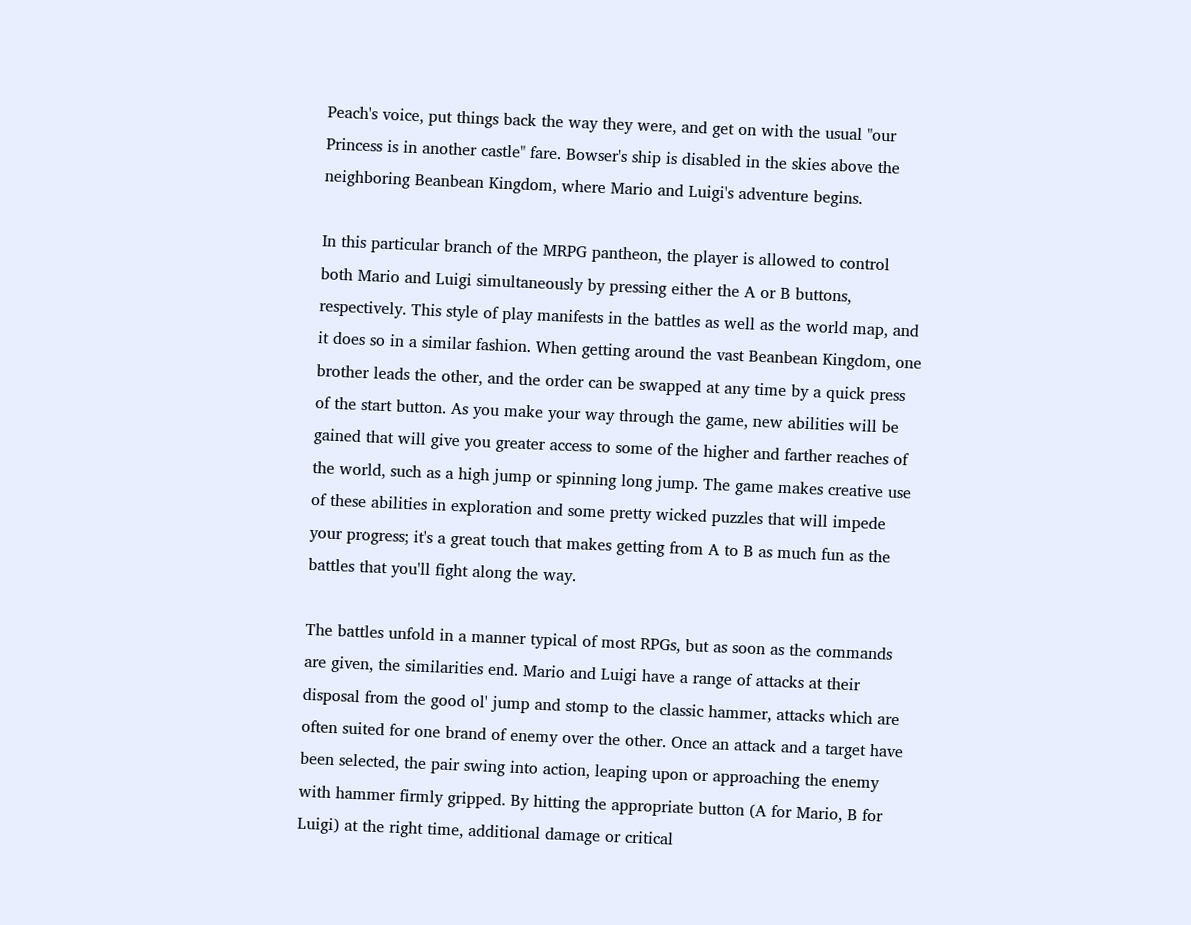Peach's voice, put things back the way they were, and get on with the usual "our Princess is in another castle" fare. Bowser's ship is disabled in the skies above the neighboring Beanbean Kingdom, where Mario and Luigi's adventure begins.

In this particular branch of the MRPG pantheon, the player is allowed to control both Mario and Luigi simultaneously by pressing either the A or B buttons, respectively. This style of play manifests in the battles as well as the world map, and it does so in a similar fashion. When getting around the vast Beanbean Kingdom, one brother leads the other, and the order can be swapped at any time by a quick press of the start button. As you make your way through the game, new abilities will be gained that will give you greater access to some of the higher and farther reaches of the world, such as a high jump or spinning long jump. The game makes creative use of these abilities in exploration and some pretty wicked puzzles that will impede your progress; it's a great touch that makes getting from A to B as much fun as the battles that you'll fight along the way.

The battles unfold in a manner typical of most RPGs, but as soon as the commands are given, the similarities end. Mario and Luigi have a range of attacks at their disposal from the good ol' jump and stomp to the classic hammer, attacks which are often suited for one brand of enemy over the other. Once an attack and a target have been selected, the pair swing into action, leaping upon or approaching the enemy with hammer firmly gripped. By hitting the appropriate button (A for Mario, B for Luigi) at the right time, additional damage or critical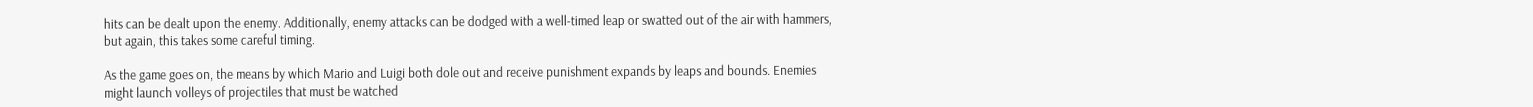hits can be dealt upon the enemy. Additionally, enemy attacks can be dodged with a well-timed leap or swatted out of the air with hammers, but again, this takes some careful timing.

As the game goes on, the means by which Mario and Luigi both dole out and receive punishment expands by leaps and bounds. Enemies might launch volleys of projectiles that must be watched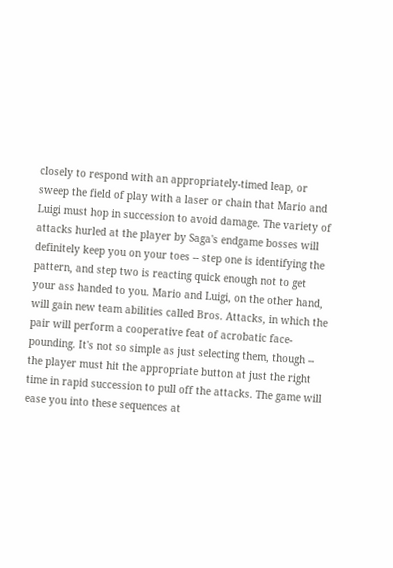closely to respond with an appropriately-timed leap, or sweep the field of play with a laser or chain that Mario and Luigi must hop in succession to avoid damage. The variety of attacks hurled at the player by Saga's endgame bosses will definitely keep you on your toes -- step one is identifying the pattern, and step two is reacting quick enough not to get your ass handed to you. Mario and Luigi, on the other hand, will gain new team abilities called Bros. Attacks, in which the pair will perform a cooperative feat of acrobatic face-pounding. It's not so simple as just selecting them, though -- the player must hit the appropriate button at just the right time in rapid succession to pull off the attacks. The game will ease you into these sequences at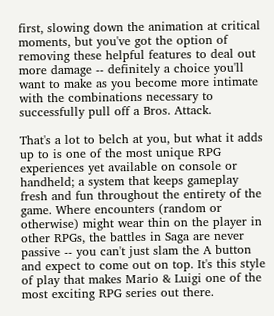first, slowing down the animation at critical moments, but you've got the option of removing these helpful features to deal out more damage -- definitely a choice you'll want to make as you become more intimate with the combinations necessary to successfully pull off a Bros. Attack.

That's a lot to belch at you, but what it adds up to is one of the most unique RPG experiences yet available on console or handheld; a system that keeps gameplay fresh and fun throughout the entirety of the game. Where encounters (random or otherwise) might wear thin on the player in other RPGs, the battles in Saga are never passive -- you can't just slam the A button and expect to come out on top. It's this style of play that makes Mario & Luigi one of the most exciting RPG series out there.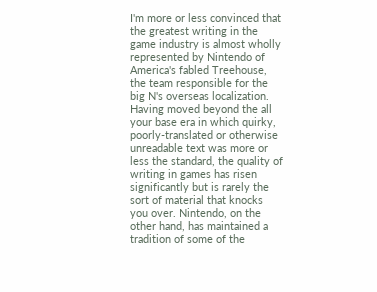I'm more or less convinced that the greatest writing in the game industry is almost wholly represented by Nintendo of America's fabled Treehouse, the team responsible for the big N's overseas localization. Having moved beyond the all your base era in which quirky, poorly-translated or otherwise unreadable text was more or less the standard, the quality of writing in games has risen significantly but is rarely the sort of material that knocks you over. Nintendo, on the other hand, has maintained a tradition of some of the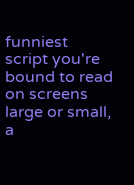funniest script you're bound to read on screens large or small, a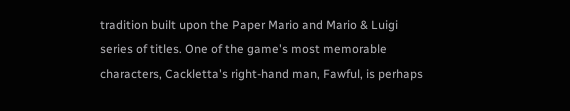tradition built upon the Paper Mario and Mario & Luigi series of titles. One of the game's most memorable characters, Cackletta's right-hand man, Fawful, is perhaps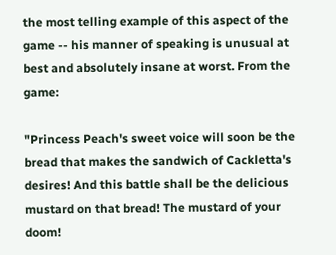the most telling example of this aspect of the game -- his manner of speaking is unusual at best and absolutely insane at worst. From the game:

"Princess Peach's sweet voice will soon be the bread that makes the sandwich of Cackletta's desires! And this battle shall be the delicious mustard on that bread! The mustard of your doom!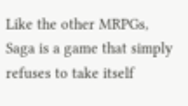Like the other MRPGs, Saga is a game that simply refuses to take itself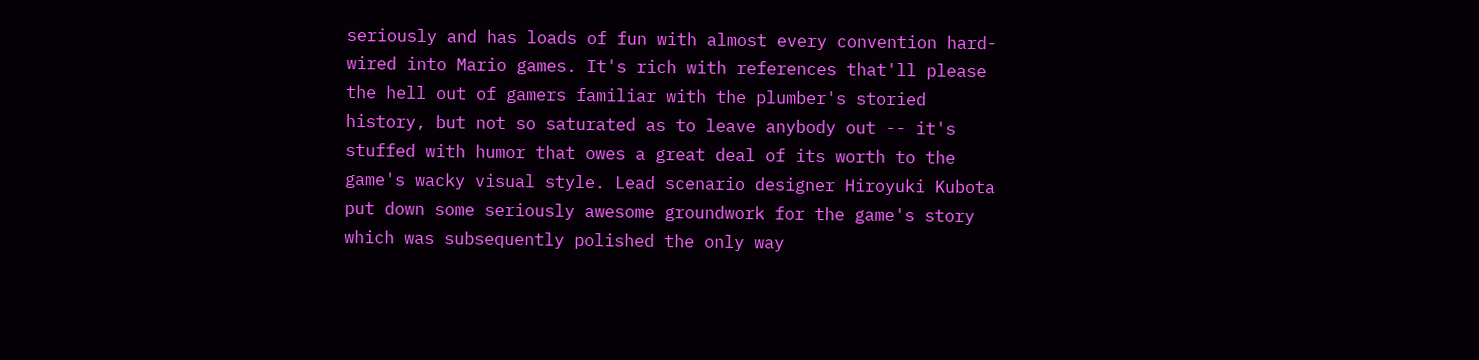seriously and has loads of fun with almost every convention hard-wired into Mario games. It's rich with references that'll please the hell out of gamers familiar with the plumber's storied history, but not so saturated as to leave anybody out -- it's stuffed with humor that owes a great deal of its worth to the game's wacky visual style. Lead scenario designer Hiroyuki Kubota put down some seriously awesome groundwork for the game's story which was subsequently polished the only way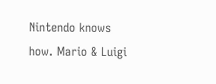Nintendo knows how. Mario & Luigi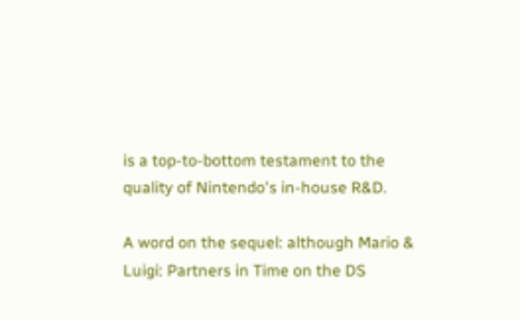is a top-to-bottom testament to the quality of Nintendo's in-house R&D.

A word on the sequel: although Mario & Luigi: Partners in Time on the DS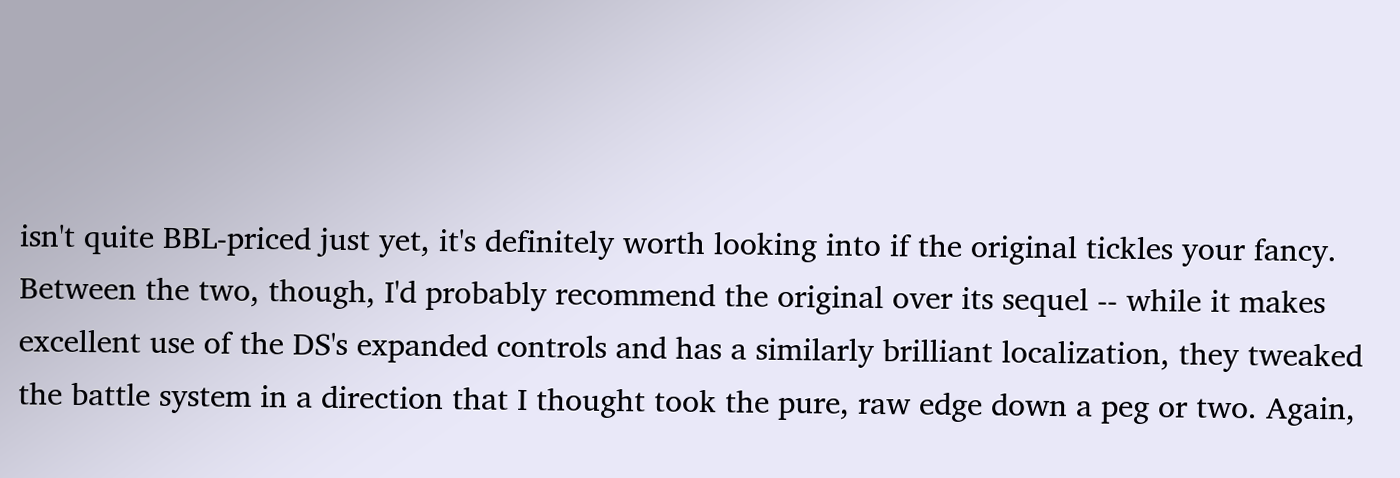isn't quite BBL-priced just yet, it's definitely worth looking into if the original tickles your fancy. Between the two, though, I'd probably recommend the original over its sequel -- while it makes excellent use of the DS's expanded controls and has a similarly brilliant localization, they tweaked the battle system in a direction that I thought took the pure, raw edge down a peg or two. Again,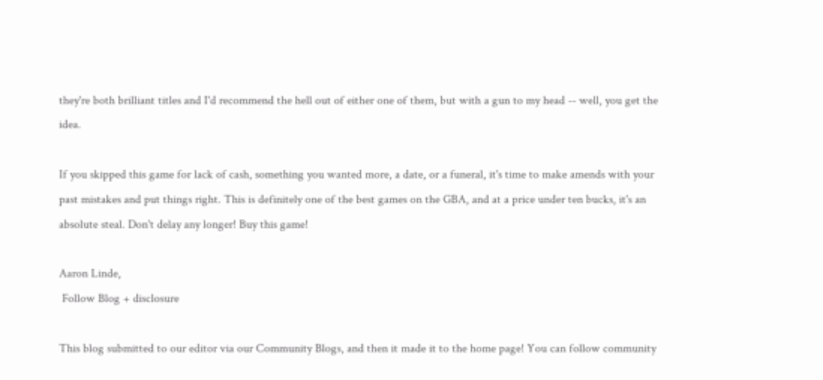they're both brilliant titles and I'd recommend the hell out of either one of them, but with a gun to my head -- well, you get the idea.

If you skipped this game for lack of cash, something you wanted more, a date, or a funeral, it's time to make amends with your past mistakes and put things right. This is definitely one of the best games on the GBA, and at a price under ten bucks, it's an absolute steal. Don't delay any longer! Buy this game!

Aaron Linde,
 Follow Blog + disclosure

This blog submitted to our editor via our Community Blogs, and then it made it to the home page! You can follow community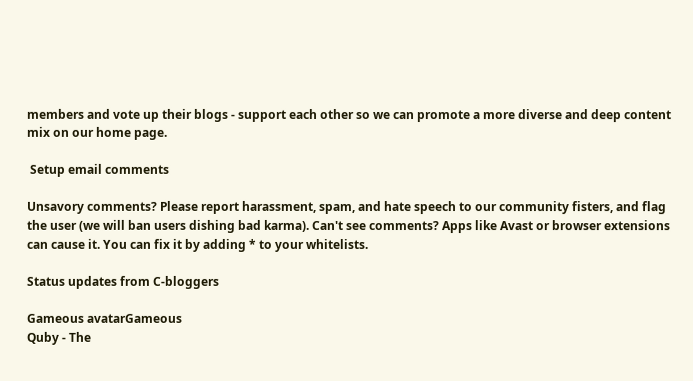members and vote up their blogs - support each other so we can promote a more diverse and deep content mix on our home page.

 Setup email comments

Unsavory comments? Please report harassment, spam, and hate speech to our community fisters, and flag the user (we will ban users dishing bad karma). Can't see comments? Apps like Avast or browser extensions can cause it. You can fix it by adding * to your whitelists.

Status updates from C-bloggers

Gameous avatarGameous
Quby - The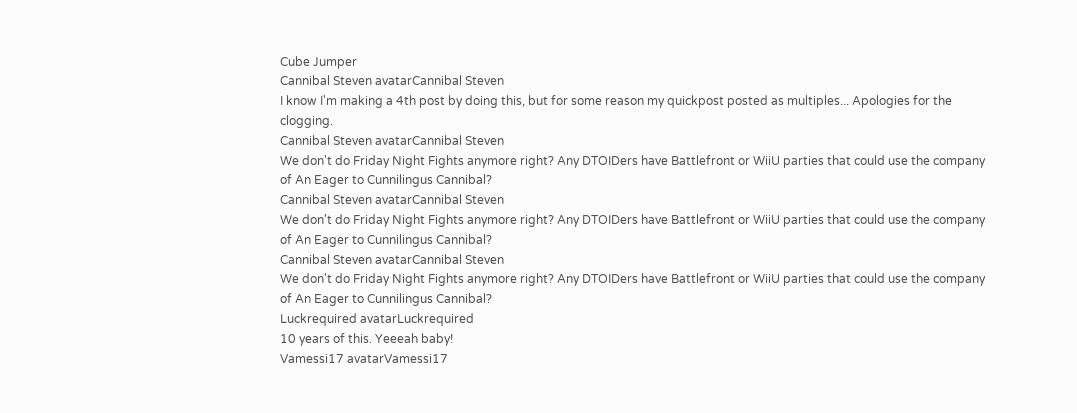Cube Jumper
Cannibal Steven avatarCannibal Steven
I know I'm making a 4th post by doing this, but for some reason my quickpost posted as multiples... Apologies for the clogging.
Cannibal Steven avatarCannibal Steven
We don't do Friday Night Fights anymore right? Any DTOIDers have Battlefront or WiiU parties that could use the company of An Eager to Cunnilingus Cannibal?
Cannibal Steven avatarCannibal Steven
We don't do Friday Night Fights anymore right? Any DTOIDers have Battlefront or WiiU parties that could use the company of An Eager to Cunnilingus Cannibal?
Cannibal Steven avatarCannibal Steven
We don't do Friday Night Fights anymore right? Any DTOIDers have Battlefront or WiiU parties that could use the company of An Eager to Cunnilingus Cannibal?
Luckrequired avatarLuckrequired
10 years of this. Yeeeah baby!
Vamessi17 avatarVamessi17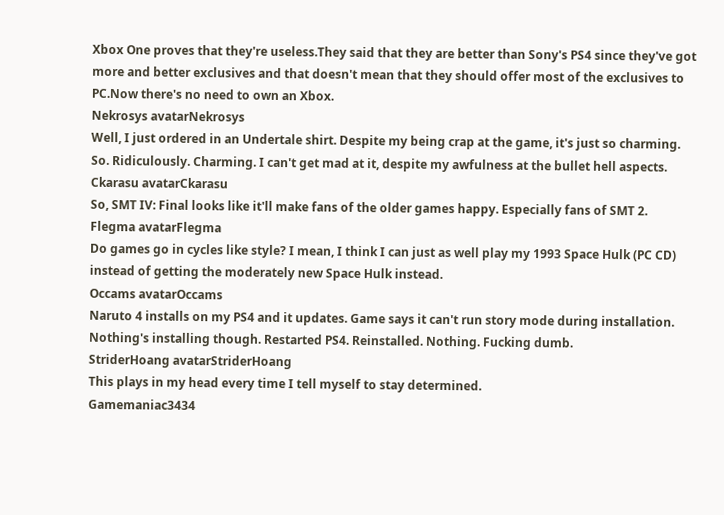Xbox One proves that they're useless.They said that they are better than Sony's PS4 since they've got more and better exclusives and that doesn't mean that they should offer most of the exclusives to PC.Now there's no need to own an Xbox.
Nekrosys avatarNekrosys
Well, I just ordered in an Undertale shirt. Despite my being crap at the game, it's just so charming. So. Ridiculously. Charming. I can't get mad at it, despite my awfulness at the bullet hell aspects.
Ckarasu avatarCkarasu
So, SMT IV: Final looks like it'll make fans of the older games happy. Especially fans of SMT 2.
Flegma avatarFlegma
Do games go in cycles like style? I mean, I think I can just as well play my 1993 Space Hulk (PC CD) instead of getting the moderately new Space Hulk instead.
Occams avatarOccams
Naruto 4 installs on my PS4 and it updates. Game says it can't run story mode during installation. Nothing's installing though. Restarted PS4. Reinstalled. Nothing. Fucking dumb.
StriderHoang avatarStriderHoang
This plays in my head every time I tell myself to stay determined.
Gamemaniac3434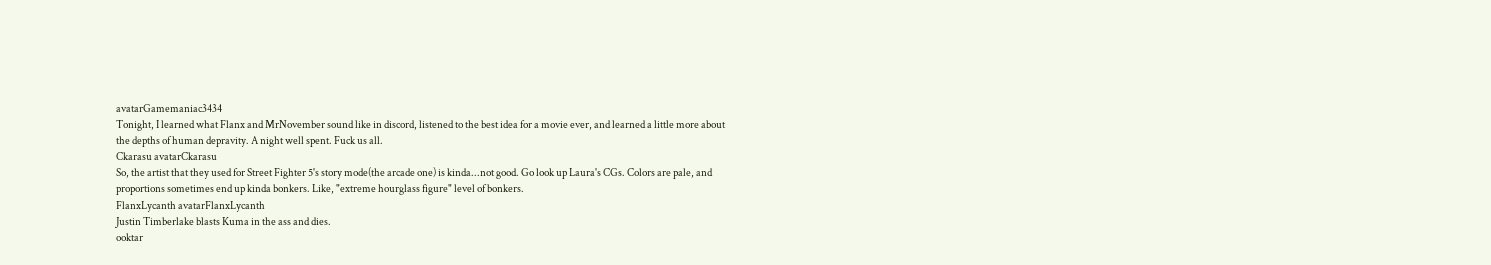avatarGamemaniac3434
Tonight, I learned what Flanx and MrNovember sound like in discord, listened to the best idea for a movie ever, and learned a little more about the depths of human depravity. A night well spent. Fuck us all.
Ckarasu avatarCkarasu
So, the artist that they used for Street Fighter 5's story mode(the arcade one) is kinda...not good. Go look up Laura's CGs. Colors are pale, and proportions sometimes end up kinda bonkers. Like, "extreme hourglass figure" level of bonkers.
FlanxLycanth avatarFlanxLycanth
Justin Timberlake blasts Kuma in the ass and dies.
ooktar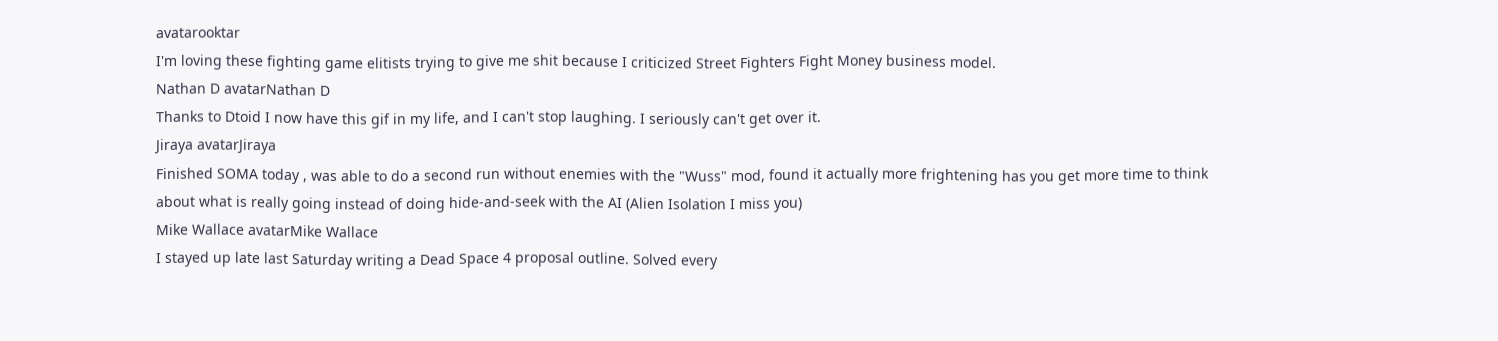avatarooktar
I'm loving these fighting game elitists trying to give me shit because I criticized Street Fighters Fight Money business model.
Nathan D avatarNathan D
Thanks to Dtoid I now have this gif in my life, and I can't stop laughing. I seriously can't get over it.
Jiraya avatarJiraya
Finished SOMA today , was able to do a second run without enemies with the "Wuss" mod, found it actually more frightening has you get more time to think about what is really going instead of doing hide-and-seek with the AI (Alien Isolation I miss you)
Mike Wallace avatarMike Wallace
I stayed up late last Saturday writing a Dead Space 4 proposal outline. Solved every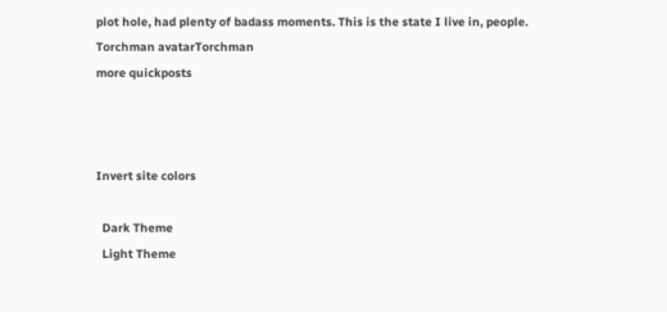plot hole, had plenty of badass moments. This is the state I live in, people.
Torchman avatarTorchman
more quickposts



Invert site colors

  Dark Theme
  Light Theme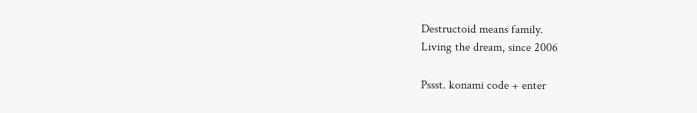Destructoid means family.
Living the dream, since 2006

Pssst. konami code + enter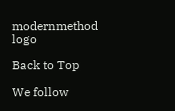modernmethod logo

Back to Top

We follow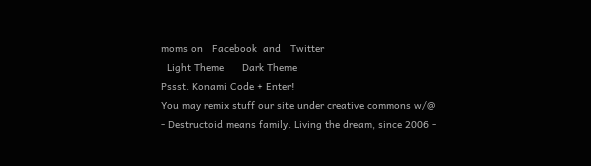moms on   Facebook  and   Twitter
  Light Theme      Dark Theme
Pssst. Konami Code + Enter!
You may remix stuff our site under creative commons w/@
- Destructoid means family. Living the dream, since 2006 -